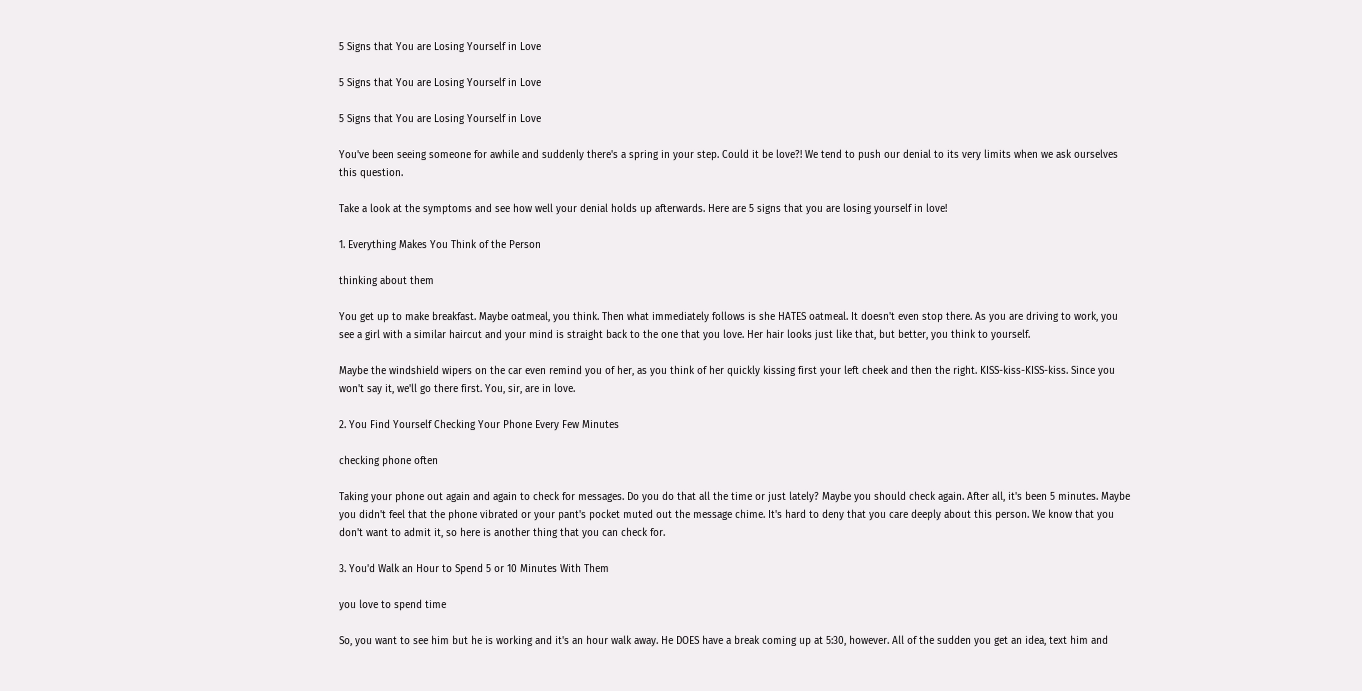5 Signs that You are Losing Yourself in Love

5 Signs that You are Losing Yourself in Love

5 Signs that You are Losing Yourself in Love

You've been seeing someone for awhile and suddenly there's a spring in your step. Could it be love?! We tend to push our denial to its very limits when we ask ourselves this question.

Take a look at the symptoms and see how well your denial holds up afterwards. Here are 5 signs that you are losing yourself in love!

1. Everything Makes You Think of the Person

thinking about them

You get up to make breakfast. Maybe oatmeal, you think. Then what immediately follows is she HATES oatmeal. It doesn't even stop there. As you are driving to work, you see a girl with a similar haircut and your mind is straight back to the one that you love. Her hair looks just like that, but better, you think to yourself.

Maybe the windshield wipers on the car even remind you of her, as you think of her quickly kissing first your left cheek and then the right. KISS-kiss-KISS-kiss. Since you won't say it, we'll go there first. You, sir, are in love.

2. You Find Yourself Checking Your Phone Every Few Minutes

checking phone often

Taking your phone out again and again to check for messages. Do you do that all the time or just lately? Maybe you should check again. After all, it's been 5 minutes. Maybe you didn't feel that the phone vibrated or your pant's pocket muted out the message chime. It's hard to deny that you care deeply about this person. We know that you don't want to admit it, so here is another thing that you can check for.

3. You'd Walk an Hour to Spend 5 or 10 Minutes With Them

you love to spend time

So, you want to see him but he is working and it's an hour walk away. He DOES have a break coming up at 5:30, however. All of the sudden you get an idea, text him and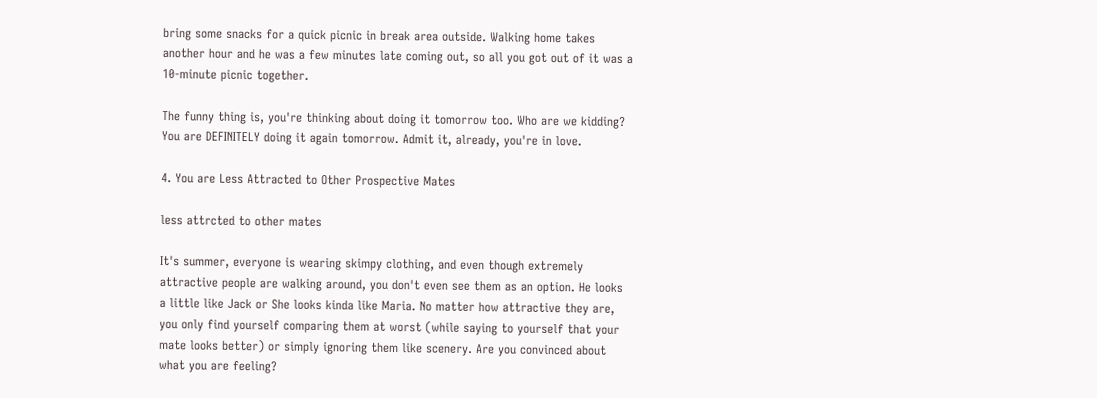bring some snacks for a quick picnic in break area outside. Walking home takes another hour and he was a few minutes late coming out, so all you got out of it was a 10-minute picnic together.

The funny thing is, you're thinking about doing it tomorrow too. Who are we kidding? You are DEFINITELY doing it again tomorrow. Admit it, already, you're in love.

4. You are Less Attracted to Other Prospective Mates

less attrcted to other mates

It's summer, everyone is wearing skimpy clothing, and even though extremely attractive people are walking around, you don't even see them as an option. He looks a little like Jack or She looks kinda like Maria. No matter how attractive they are, you only find yourself comparing them at worst (while saying to yourself that your mate looks better) or simply ignoring them like scenery. Are you convinced about what you are feeling?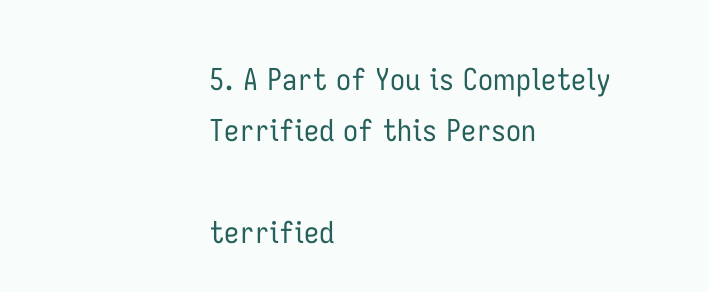5. A Part of You is Completely Terrified of this Person

terrified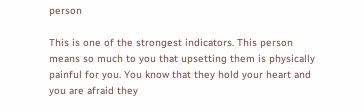person

This is one of the strongest indicators. This person means so much to you that upsetting them is physically painful for you. You know that they hold your heart and you are afraid they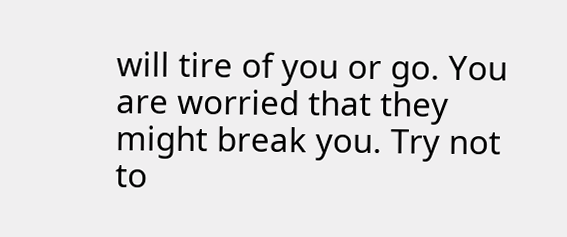will tire of you or go. You are worried that they might break you. Try not to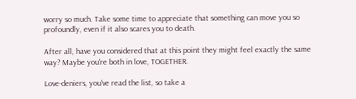worry so much. Take some time to appreciate that something can move you so profoundly, even if it also scares you to death.

After all, have you considered that at this point they might feel exactly the same way? Maybe you're both in love, TOGETHER.

Love-deniers, you've read the list, so take a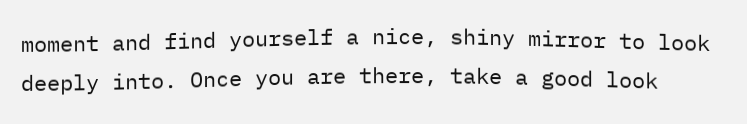moment and find yourself a nice, shiny mirror to look deeply into. Once you are there, take a good look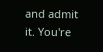and admit it. You're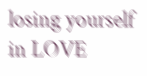losing yourself in LOVE